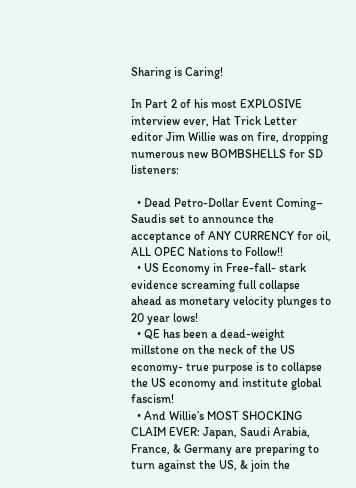Sharing is Caring!

In Part 2 of his most EXPLOSIVE interview ever, Hat Trick Letter editor Jim Willie was on fire, dropping numerous new BOMBSHELLS for SD listeners:

  • Dead Petro-Dollar Event Coming– Saudis set to announce the acceptance of ANY CURRENCY for oil, ALL OPEC Nations to Follow!!
  • US Economy in Free-fall- stark evidence screaming full collapse ahead as monetary velocity plunges to 20 year lows!
  • QE has been a dead-weight millstone on the neck of the US economy- true purpose is to collapse the US economy and institute global fascism!
  • And Willie’s MOST SHOCKING CLAIM EVER: Japan, Saudi Arabia, France, & Germany are preparing to turn against the US, & join the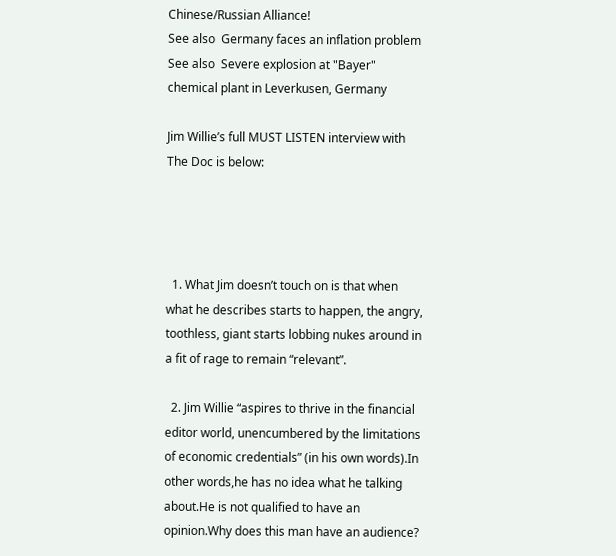Chinese/Russian Alliance!
See also  Germany faces an inflation problem
See also  Severe explosion at "Bayer" chemical plant in Leverkusen, Germany

Jim Willie’s full MUST LISTEN interview with The Doc is below:




  1. What Jim doesn’t touch on is that when what he describes starts to happen, the angry, toothless, giant starts lobbing nukes around in a fit of rage to remain “relevant”.

  2. Jim Willie “aspires to thrive in the financial editor world, unencumbered by the limitations of economic credentials” (in his own words).In other words,he has no idea what he talking about.He is not qualified to have an opinion.Why does this man have an audience?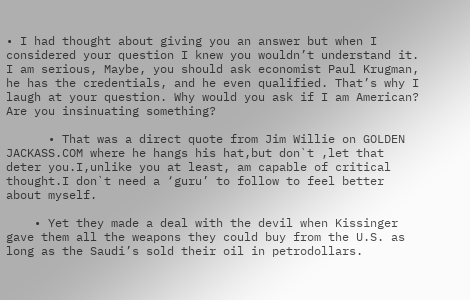• I had thought about giving you an answer but when I considered your question I knew you wouldn’t understand it. I am serious, Maybe, you should ask economist Paul Krugman, he has the credentials, and he even qualified. That’s why I laugh at your question. Why would you ask if I am American? Are you insinuating something?

      • That was a direct quote from Jim Willie on GOLDEN JACKASS.COM where he hangs his hat,but don`t ,let that deter you.I,unlike you at least, am capable of critical thought.I don`t need a ‘guru’ to follow to feel better about myself.

    • Yet they made a deal with the devil when Kissinger gave them all the weapons they could buy from the U.S. as long as the Saudi’s sold their oil in petrodollars.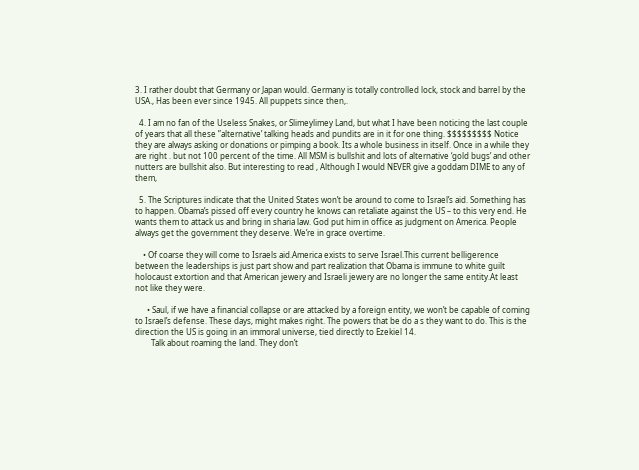3. I rather doubt that Germany or Japan would. Germany is totally controlled lock, stock and barrel by the USA., Has been ever since 1945. All puppets since then,.

  4. I am no fan of the Useless Snakes, or Slimeylimey Land, but what I have been noticing the last couple of years that all these ”alternative’ talking heads and pundits are in it for one thing. $$$$$$$$$ Notice they are always asking or donations or pimping a book. Its a whole business in itself. Once in a while they are right . but not 100 percent of the time. All MSM is bullshit and lots of alternative ‘gold bugs’ and other nutters are bullshit also. But interesting to read , Although I would NEVER give a goddam DIME to any of them,

  5. The Scriptures indicate that the United States won’t be around to come to Israel’s aid. Something has to happen. Obama’s pissed off every country he knows can retaliate against the US – to this very end. He wants them to attack us and bring in sharia law. God put him in office as judgment on America. People always get the government they deserve. We’re in grace overtime.

    • Of coarse they will come to Israels aid.America exists to serve Israel.This current belligerence between the leaderships is just part show and part realization that Obama is immune to white guilt holocaust extortion and that American jewery and Israeli jewery are no longer the same entity.At least not like they were.

      • Saul, if we have a financial collapse or are attacked by a foreign entity, we won’t be capable of coming to Israel’s defense. These days, might makes right. The powers that be do a s they want to do. This is the direction the US is going in an immoral universe, tied directly to Ezekiel 14.
        Talk about roaming the land. They don’t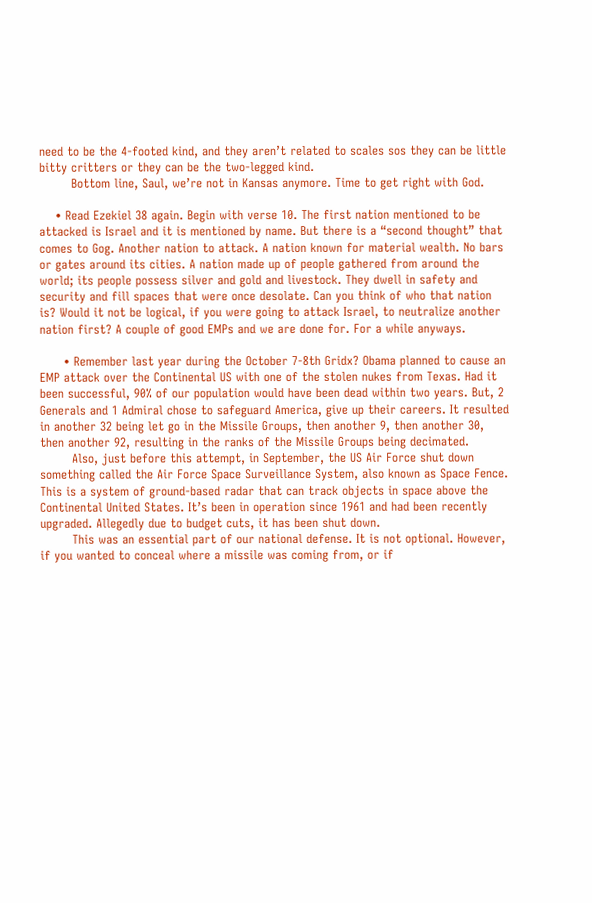need to be the 4-footed kind, and they aren’t related to scales sos they can be little bitty critters or they can be the two-legged kind.
        Bottom line, Saul, we’re not in Kansas anymore. Time to get right with God.

    • Read Ezekiel 38 again. Begin with verse 10. The first nation mentioned to be attacked is Israel and it is mentioned by name. But there is a “second thought” that comes to Gog. Another nation to attack. A nation known for material wealth. No bars or gates around its cities. A nation made up of people gathered from around the world; its people possess silver and gold and livestock. They dwell in safety and security and fill spaces that were once desolate. Can you think of who that nation is? Would it not be logical, if you were going to attack Israel, to neutralize another nation first? A couple of good EMPs and we are done for. For a while anyways.

      • Remember last year during the October 7-8th Gridx? Obama planned to cause an EMP attack over the Continental US with one of the stolen nukes from Texas. Had it been successful, 90% of our population would have been dead within two years. But, 2 Generals and 1 Admiral chose to safeguard America, give up their careers. It resulted in another 32 being let go in the Missile Groups, then another 9, then another 30, then another 92, resulting in the ranks of the Missile Groups being decimated.
        Also, just before this attempt, in September, the US Air Force shut down something called the Air Force Space Surveillance System, also known as Space Fence. This is a system of ground-based radar that can track objects in space above the Continental United States. It’s been in operation since 1961 and had been recently upgraded. Allegedly due to budget cuts, it has been shut down.
        This was an essential part of our national defense. It is not optional. However, if you wanted to conceal where a missile was coming from, or if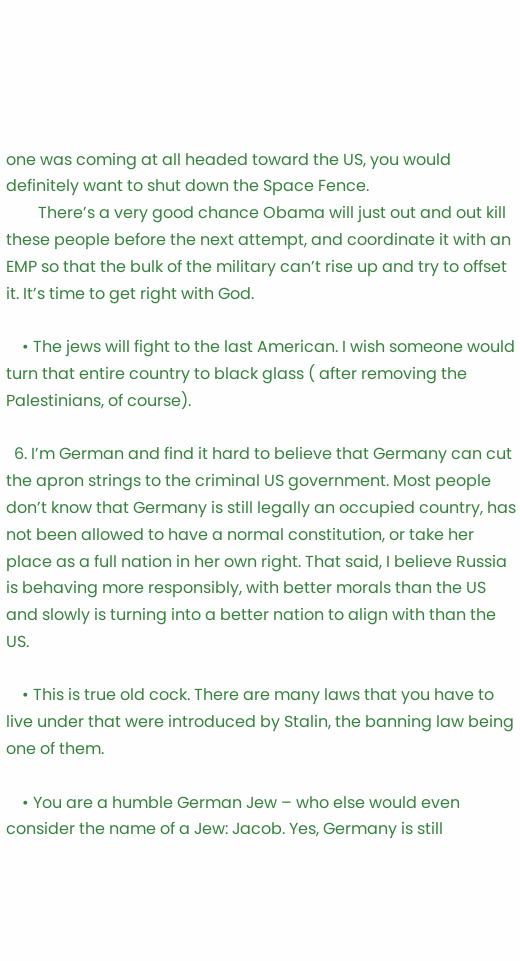one was coming at all headed toward the US, you would definitely want to shut down the Space Fence.
        There’s a very good chance Obama will just out and out kill these people before the next attempt, and coordinate it with an EMP so that the bulk of the military can’t rise up and try to offset it. It’s time to get right with God.

    • The jews will fight to the last American. I wish someone would turn that entire country to black glass ( after removing the Palestinians, of course).

  6. I’m German and find it hard to believe that Germany can cut the apron strings to the criminal US government. Most people don’t know that Germany is still legally an occupied country, has not been allowed to have a normal constitution, or take her place as a full nation in her own right. That said, I believe Russia is behaving more responsibly, with better morals than the US and slowly is turning into a better nation to align with than the US.

    • This is true old cock. There are many laws that you have to live under that were introduced by Stalin, the banning law being one of them.

    • You are a humble German Jew – who else would even consider the name of a Jew: Jacob. Yes, Germany is still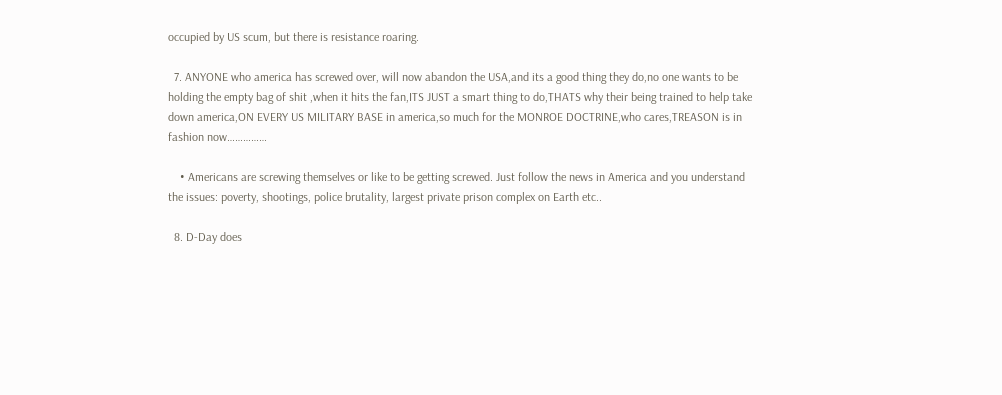occupied by US scum, but there is resistance roaring.

  7. ANYONE who america has screwed over, will now abandon the USA,and its a good thing they do,no one wants to be holding the empty bag of shit ,when it hits the fan,ITS JUST a smart thing to do,THATS why their being trained to help take down america,ON EVERY US MILITARY BASE in america,so much for the MONROE DOCTRINE,who cares,TREASON is in fashion now……………

    • Americans are screwing themselves or like to be getting screwed. Just follow the news in America and you understand the issues: poverty, shootings, police brutality, largest private prison complex on Earth etc..

  8. D-Day does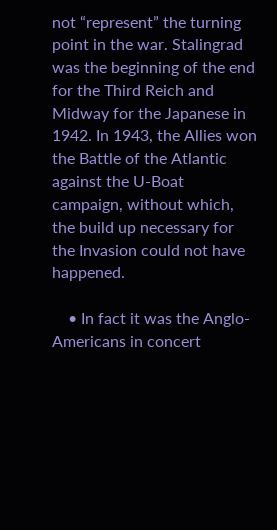not “represent” the turning point in the war. Stalingrad was the beginning of the end for the Third Reich and Midway for the Japanese in 1942. In 1943, the Allies won the Battle of the Atlantic against the U-Boat campaign, without which, the build up necessary for the Invasion could not have happened.

    • In fact it was the Anglo-Americans in concert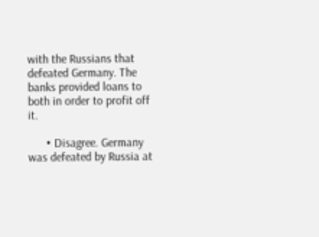with the Russians that defeated Germany. The banks provided loans to both in order to profit off it.

      • Disagree. Germany was defeated by Russia at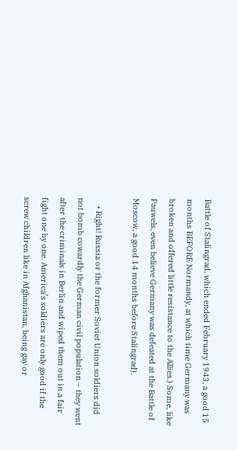Battle of Stalingrad, which ended February 1943, a good 15 months BEFORE Normandy, at which time Germany was broken and offered little resistance to the Allies.) Some, like Pauwels, even believe Germany was defeated at the Battle of Moscow, a good 14 months before Stalingrad).

    • Right! Russia or the former Soviet Union soldiers did not bomb cowardly the German civil population – they went after the criminals in Berlin and wiped them out in a fair fight one by one. America’s soldiers are only good if the screw children like in Afghanistan, being gay or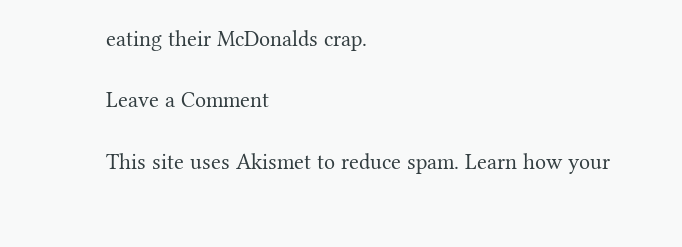eating their McDonalds crap.

Leave a Comment

This site uses Akismet to reduce spam. Learn how your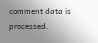comment data is processed.